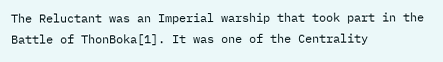The Reluctant was an Imperial warship that took part in the Battle of ThonBoka[1]. It was one of the Centrality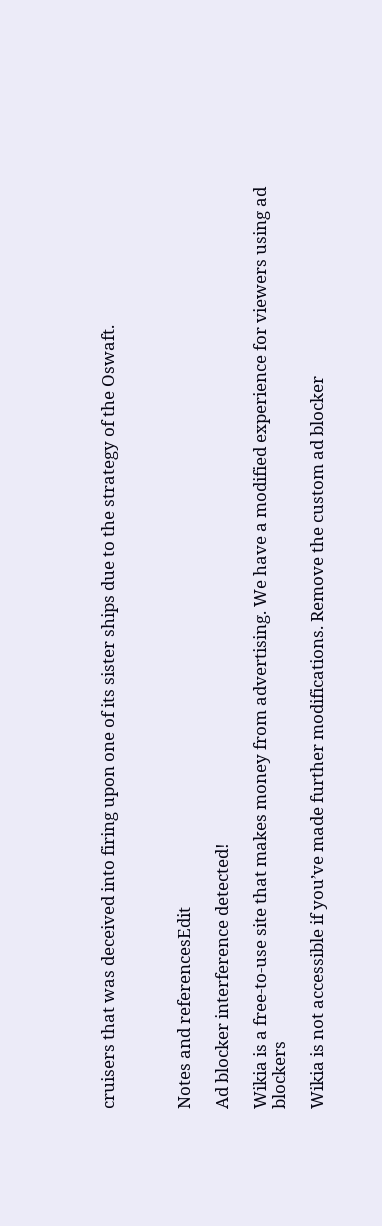cruisers that was deceived into firing upon one of its sister ships due to the strategy of the Oswaft.



Notes and referencesEdit

Ad blocker interference detected!

Wikia is a free-to-use site that makes money from advertising. We have a modified experience for viewers using ad blockers

Wikia is not accessible if you’ve made further modifications. Remove the custom ad blocker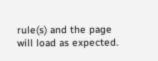rule(s) and the page will load as expected.